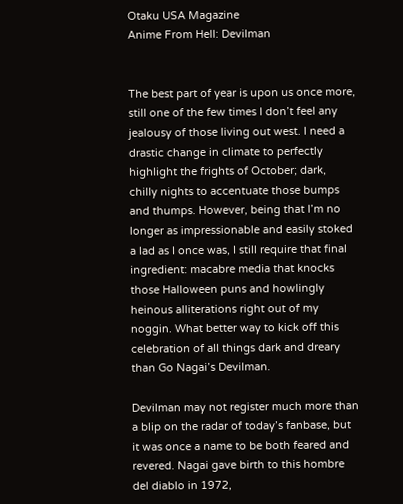Otaku USA Magazine
Anime From Hell: Devilman


The best part of year is upon us once more, still one of the few times I don’t feel any jealousy of those living out west. I need a drastic change in climate to perfectly highlight the frights of October; dark, chilly nights to accentuate those bumps and thumps. However, being that I’m no longer as impressionable and easily stoked a lad as I once was, I still require that final ingredient: macabre media that knocks those Halloween puns and howlingly heinous alliterations right out of my noggin. What better way to kick off this celebration of all things dark and dreary than Go Nagai’s Devilman.

Devilman may not register much more than a blip on the radar of today’s fanbase, but it was once a name to be both feared and revered. Nagai gave birth to this hombre del diablo in 1972,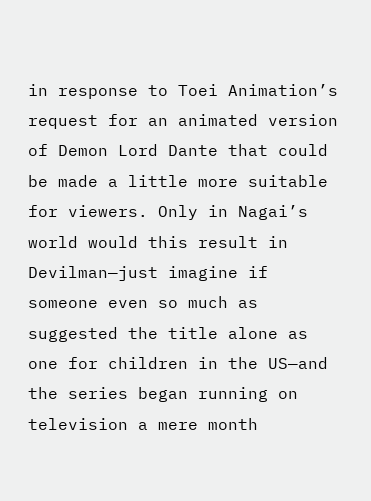in response to Toei Animation’s request for an animated version of Demon Lord Dante that could be made a little more suitable for viewers. Only in Nagai’s world would this result in Devilman—just imagine if someone even so much as suggested the title alone as one for children in the US—and the series began running on television a mere month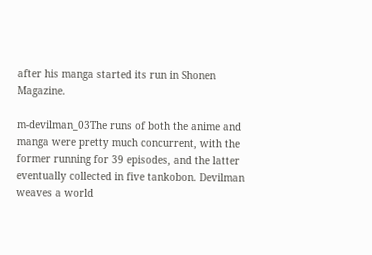after his manga started its run in Shonen Magazine.

m-devilman_03The runs of both the anime and manga were pretty much concurrent, with the former running for 39 episodes, and the latter eventually collected in five tankobon. Devilman weaves a world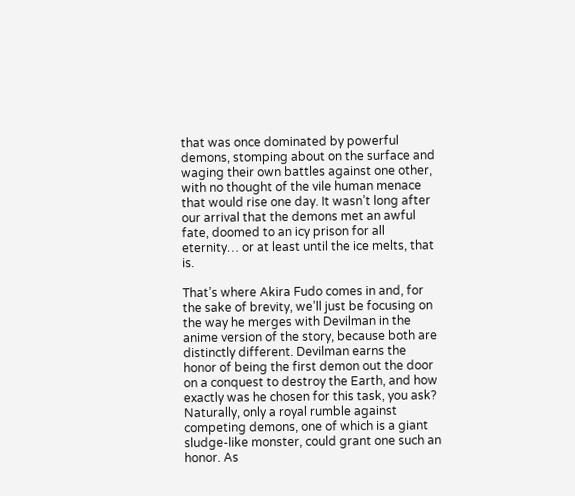that was once dominated by powerful demons, stomping about on the surface and waging their own battles against one other, with no thought of the vile human menace that would rise one day. It wasn’t long after our arrival that the demons met an awful fate, doomed to an icy prison for all eternity… or at least until the ice melts, that is.

That’s where Akira Fudo comes in and, for the sake of brevity, we’ll just be focusing on the way he merges with Devilman in the anime version of the story, because both are distinctly different. Devilman earns the honor of being the first demon out the door on a conquest to destroy the Earth, and how exactly was he chosen for this task, you ask? Naturally, only a royal rumble against competing demons, one of which is a giant sludge-like monster, could grant one such an honor. As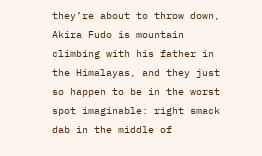they’re about to throw down, Akira Fudo is mountain climbing with his father in the Himalayas, and they just so happen to be in the worst spot imaginable: right smack dab in the middle of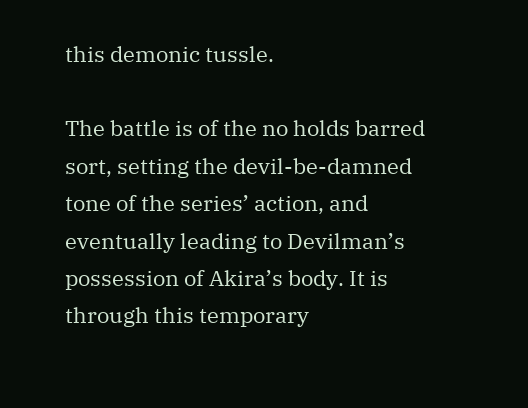this demonic tussle.

The battle is of the no holds barred sort, setting the devil-be-damned tone of the series’ action, and eventually leading to Devilman’s possession of Akira’s body. It is through this temporary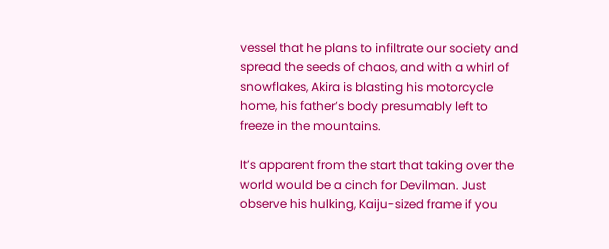vessel that he plans to infiltrate our society and spread the seeds of chaos, and with a whirl of snowflakes, Akira is blasting his motorcycle home, his father’s body presumably left to freeze in the mountains.

It’s apparent from the start that taking over the world would be a cinch for Devilman. Just observe his hulking, Kaiju-sized frame if you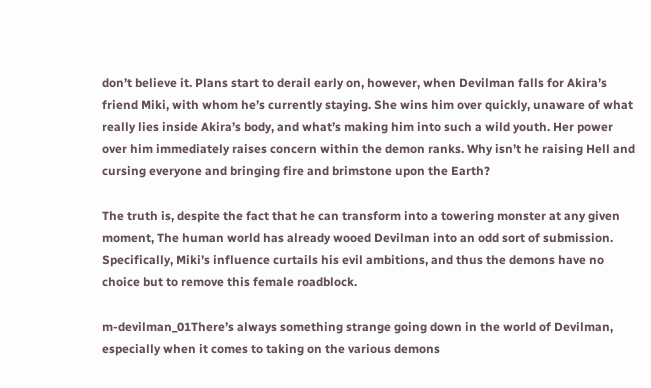don’t believe it. Plans start to derail early on, however, when Devilman falls for Akira’s friend Miki, with whom he’s currently staying. She wins him over quickly, unaware of what really lies inside Akira’s body, and what’s making him into such a wild youth. Her power over him immediately raises concern within the demon ranks. Why isn’t he raising Hell and cursing everyone and bringing fire and brimstone upon the Earth?

The truth is, despite the fact that he can transform into a towering monster at any given moment, The human world has already wooed Devilman into an odd sort of submission. Specifically, Miki’s influence curtails his evil ambitions, and thus the demons have no choice but to remove this female roadblock.

m-devilman_01There’s always something strange going down in the world of Devilman, especially when it comes to taking on the various demons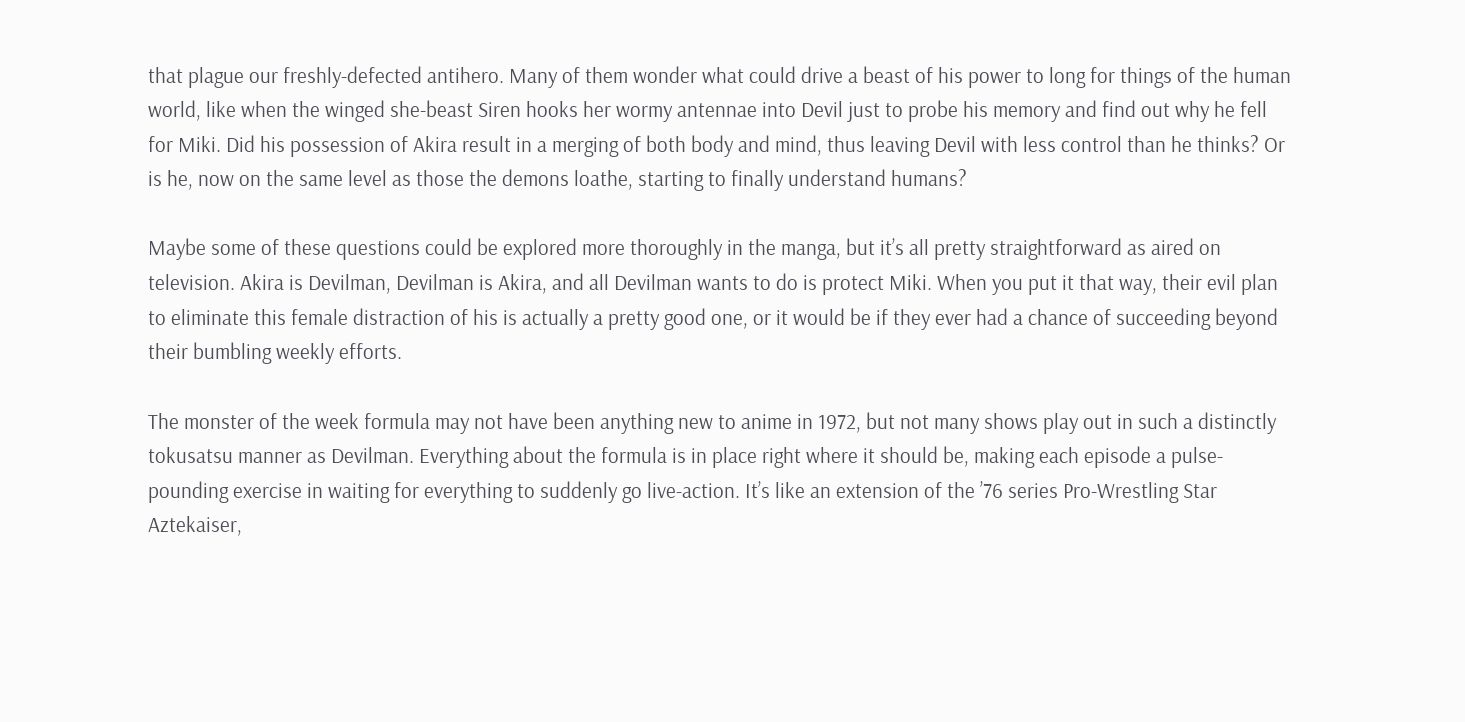that plague our freshly-defected antihero. Many of them wonder what could drive a beast of his power to long for things of the human world, like when the winged she-beast Siren hooks her wormy antennae into Devil just to probe his memory and find out why he fell for Miki. Did his possession of Akira result in a merging of both body and mind, thus leaving Devil with less control than he thinks? Or is he, now on the same level as those the demons loathe, starting to finally understand humans?

Maybe some of these questions could be explored more thoroughly in the manga, but it’s all pretty straightforward as aired on television. Akira is Devilman, Devilman is Akira, and all Devilman wants to do is protect Miki. When you put it that way, their evil plan to eliminate this female distraction of his is actually a pretty good one, or it would be if they ever had a chance of succeeding beyond their bumbling weekly efforts.

The monster of the week formula may not have been anything new to anime in 1972, but not many shows play out in such a distinctly tokusatsu manner as Devilman. Everything about the formula is in place right where it should be, making each episode a pulse-pounding exercise in waiting for everything to suddenly go live-action. It’s like an extension of the ’76 series Pro-Wrestling Star Aztekaiser,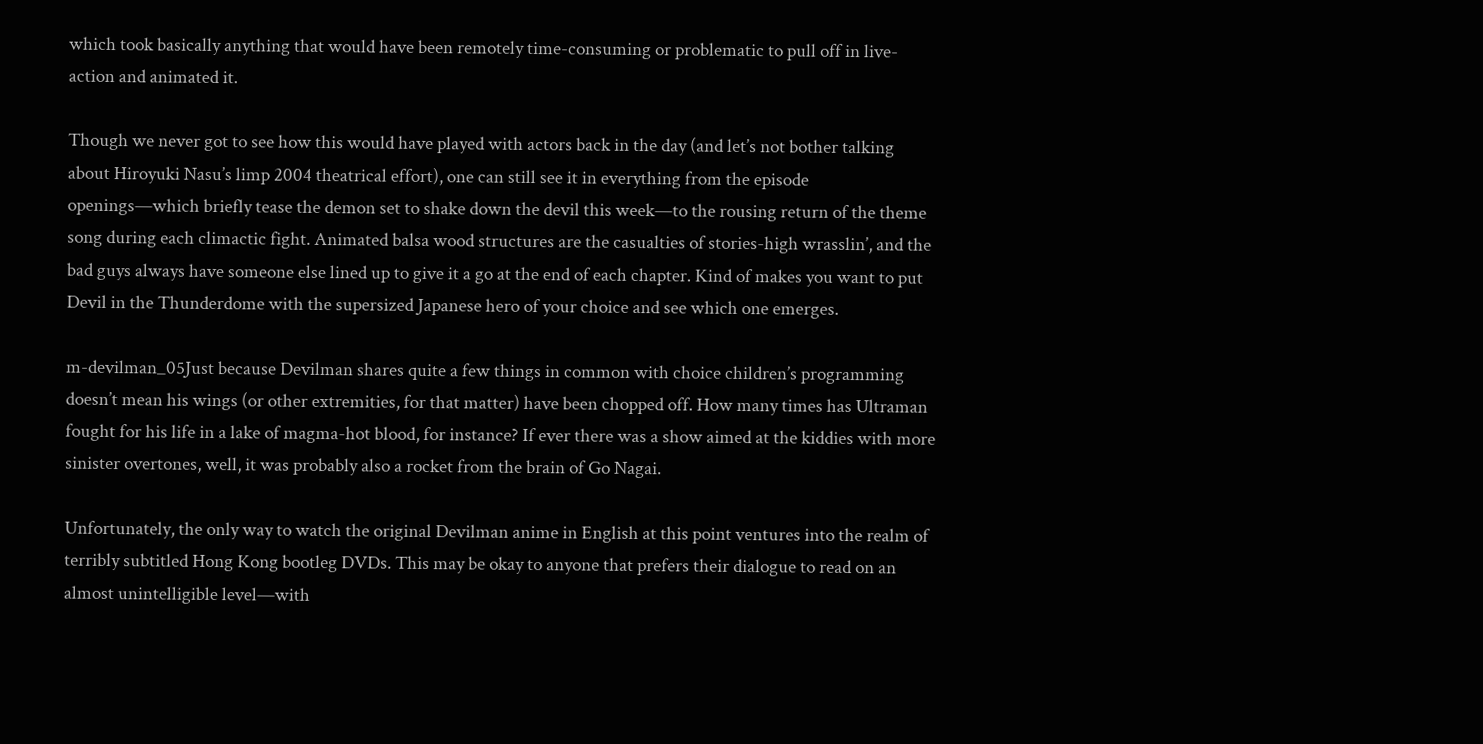which took basically anything that would have been remotely time-consuming or problematic to pull off in live-action and animated it.

Though we never got to see how this would have played with actors back in the day (and let’s not bother talking about Hiroyuki Nasu’s limp 2004 theatrical effort), one can still see it in everything from the episode openings—which briefly tease the demon set to shake down the devil this week—to the rousing return of the theme song during each climactic fight. Animated balsa wood structures are the casualties of stories-high wrasslin’, and the bad guys always have someone else lined up to give it a go at the end of each chapter. Kind of makes you want to put Devil in the Thunderdome with the supersized Japanese hero of your choice and see which one emerges.

m-devilman_05Just because Devilman shares quite a few things in common with choice children’s programming doesn’t mean his wings (or other extremities, for that matter) have been chopped off. How many times has Ultraman fought for his life in a lake of magma-hot blood, for instance? If ever there was a show aimed at the kiddies with more sinister overtones, well, it was probably also a rocket from the brain of Go Nagai.

Unfortunately, the only way to watch the original Devilman anime in English at this point ventures into the realm of terribly subtitled Hong Kong bootleg DVDs. This may be okay to anyone that prefers their dialogue to read on an almost unintelligible level—with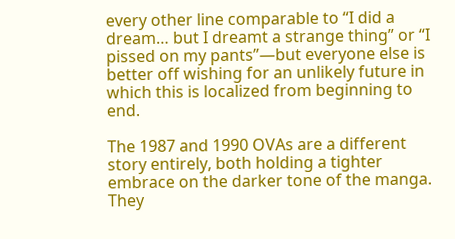every other line comparable to “I did a dream… but I dreamt a strange thing” or “I pissed on my pants”—but everyone else is better off wishing for an unlikely future in which this is localized from beginning to end.

The 1987 and 1990 OVAs are a different story entirely, both holding a tighter embrace on the darker tone of the manga. They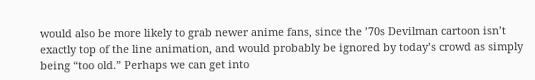would also be more likely to grab newer anime fans, since the ’70s Devilman cartoon isn’t exactly top of the line animation, and would probably be ignored by today’s crowd as simply being “too old.” Perhaps we can get into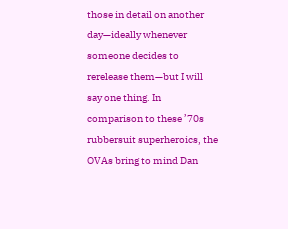those in detail on another day—ideally whenever someone decides to rerelease them—but I will say one thing. In comparison to these ’70s rubbersuit superheroics, the OVAs bring to mind Dan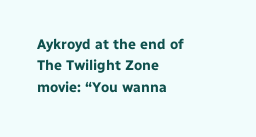Aykroyd at the end of The Twilight Zone movie: “You wanna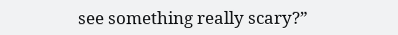see something really scary?”